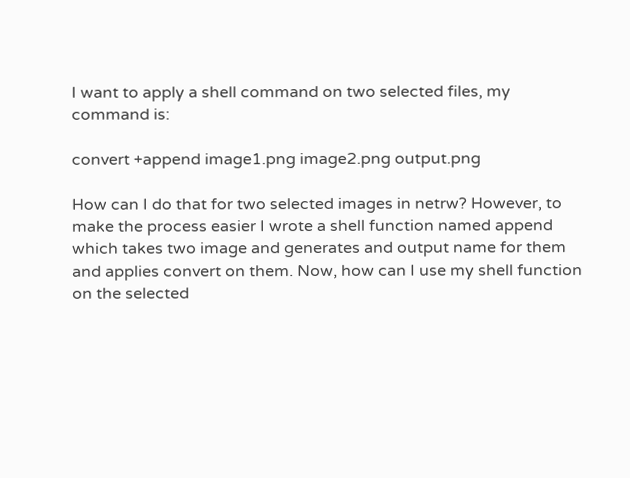I want to apply a shell command on two selected files, my command is:

convert +append image1.png image2.png output.png

How can I do that for two selected images in netrw? However, to make the process easier I wrote a shell function named append which takes two image and generates and output name for them and applies convert on them. Now, how can I use my shell function on the selected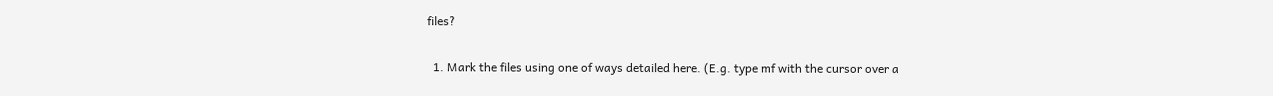files?

  1. Mark the files using one of ways detailed here. (E.g. type mf with the cursor over a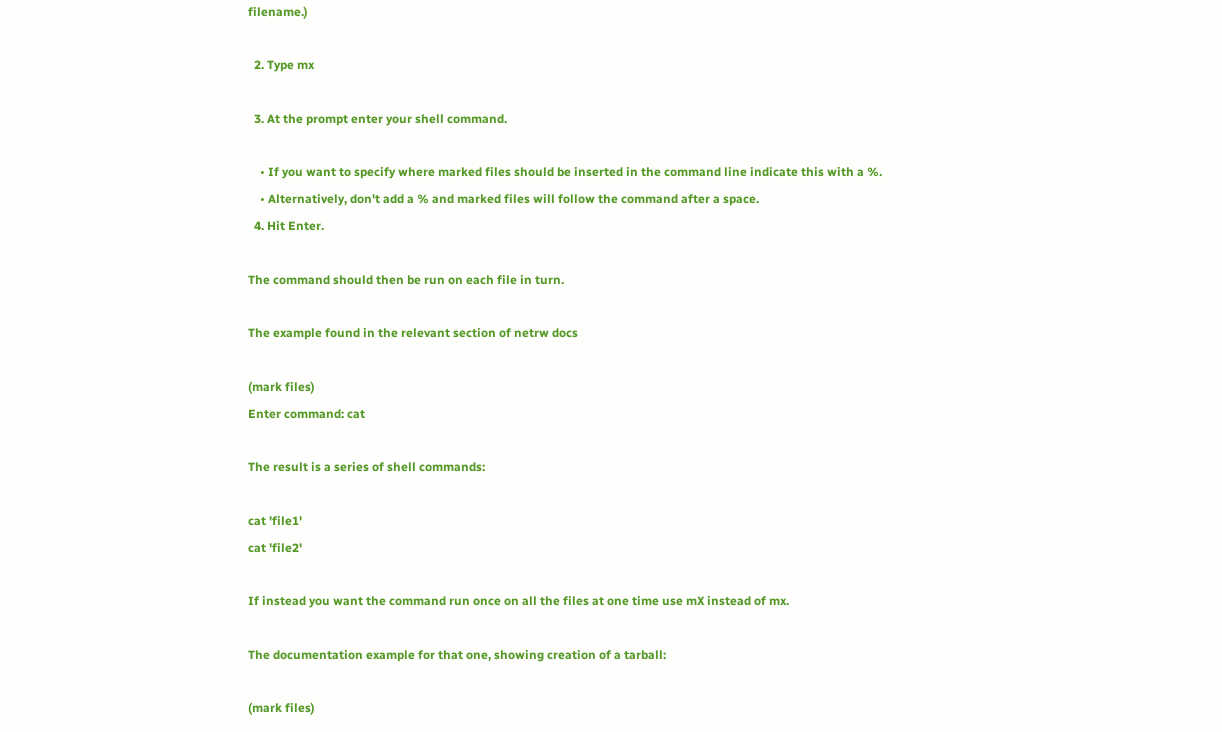filename.)

  2. Type mx

  3. At the prompt enter your shell command.

    • If you want to specify where marked files should be inserted in the command line indicate this with a %.
    • Alternatively, don't add a % and marked files will follow the command after a space.
  4. Hit Enter.

The command should then be run on each file in turn.

The example found in the relevant section of netrw docs

(mark files)
Enter command: cat

The result is a series of shell commands:

cat 'file1'
cat 'file2'

If instead you want the command run once on all the files at one time use mX instead of mx.

The documentation example for that one, showing creation of a tarball:

(mark files)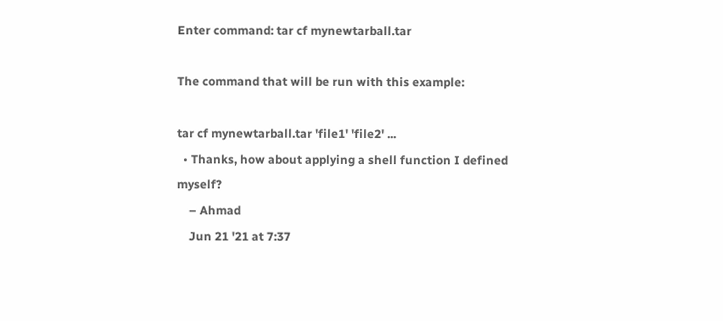Enter command: tar cf mynewtarball.tar

The command that will be run with this example:

tar cf mynewtarball.tar 'file1' 'file2' ...
  • Thanks, how about applying a shell function I defined myself?
    – Ahmad
    Jun 21 '21 at 7:37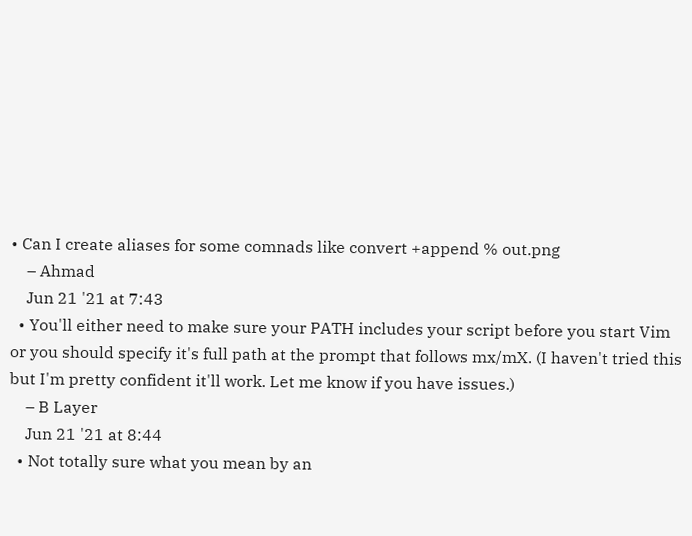• Can I create aliases for some comnads like convert +append % out.png
    – Ahmad
    Jun 21 '21 at 7:43
  • You'll either need to make sure your PATH includes your script before you start Vim or you should specify it's full path at the prompt that follows mx/mX. (I haven't tried this but I'm pretty confident it'll work. Let me know if you have issues.)
    – B Layer
    Jun 21 '21 at 8:44
  • Not totally sure what you mean by an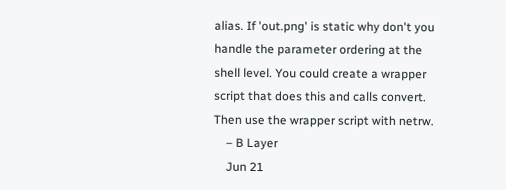alias. If 'out.png' is static why don't you handle the parameter ordering at the shell level. You could create a wrapper script that does this and calls convert. Then use the wrapper script with netrw.
    – B Layer
    Jun 21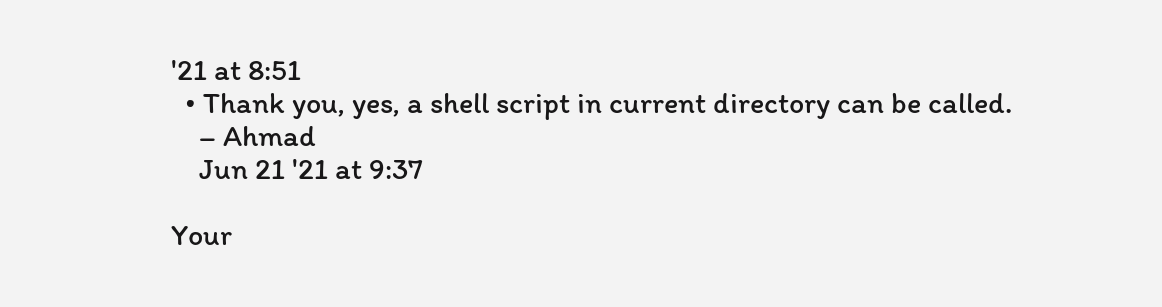'21 at 8:51
  • Thank you, yes, a shell script in current directory can be called.
    – Ahmad
    Jun 21 '21 at 9:37

Your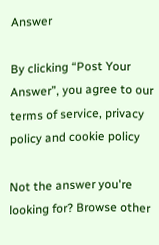Answer

By clicking “Post Your Answer”, you agree to our terms of service, privacy policy and cookie policy

Not the answer you're looking for? Browse other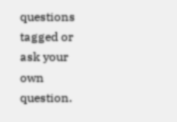questions tagged or ask your own question.